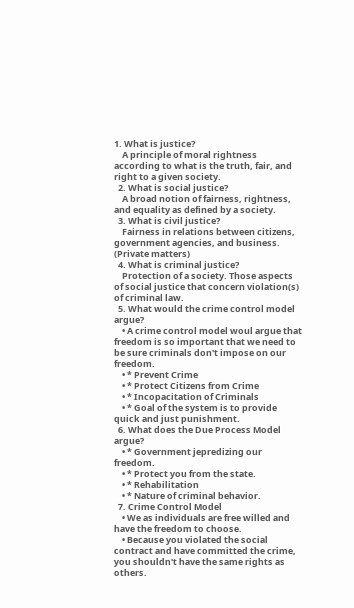1. What is justice?
    A principle of moral rightness according to what is the truth, fair, and right to a given society.
  2. What is social justice?
    A broad notion of fairness, rightness, and equality as defined by a society.
  3. What is civil justice?
    Fairness in relations between citizens, government agencies, and business. (Private matters)
  4. What is criminal justice?
    Protection of a society. Those aspects of social justice that concern violation(s) of criminal law.
  5. What would the crime control model argue?
    • A crime control model woul argue that freedom is so important that we need to be sure criminals don't impose on our freedom.
    • * Prevent Crime
    • * Protect Citizens from Crime
    • * Incopacitation of Criminals
    • * Goal of the system is to provide quick and just punishment.
  6. What does the Due Process Model argue?
    • * Government jepredizing our freedom.
    • * Protect you from the state.
    • * Rehabilitation
    • * Nature of criminal behavior.
  7. Crime Control Model
    • We as individuals are free willed and have the freedom to choose.
    • Because you violated the social contract and have committed the crime, you shouldn't have the same rights as others.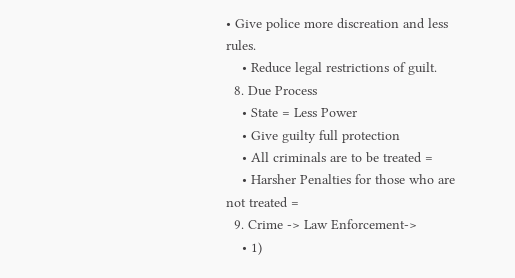• Give police more discreation and less rules.
    • Reduce legal restrictions of guilt.
  8. Due Process
    • State = Less Power
    • Give guilty full protection
    • All criminals are to be treated =
    • Harsher Penalties for those who are not treated =
  9. Crime -> Law Enforcement->
    • 1)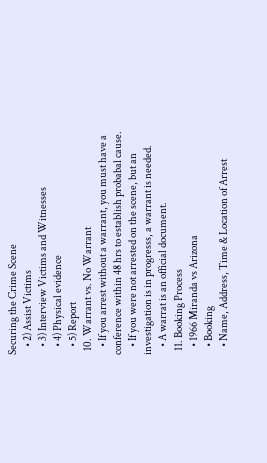Securing the Crime Scene
    • 2) Assist Victims
    • 3) Interview Victims and Witnesses
    • 4) Physical evidence
    • 5) Report
  10. Warrant vs. No Warrant
    • If you arrest without a warrant, you must have a conference within 48 hrs to establish probabal cause.
    • If you were not arrested on the scene, but an investigation is in progresss, a warrant is needed.
    • A warrat is an official document.
  11. Booking Process
    • 1966 Miranda vs Arizona
    • Booking
    • Name, Address, Time & Location of Arrest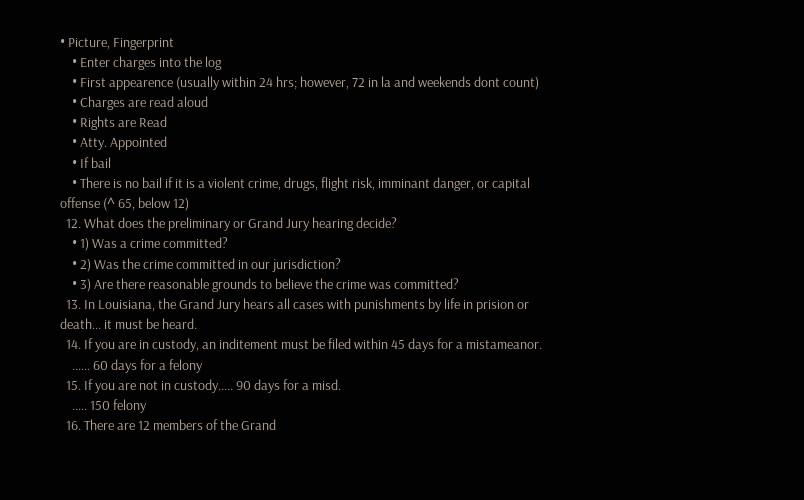• Picture, Fingerprint
    • Enter charges into the log
    • First appearence (usually within 24 hrs; however, 72 in la and weekends dont count)
    • Charges are read aloud
    • Rights are Read
    • Atty. Appointed
    • If bail
    • There is no bail if it is a violent crime, drugs, flight risk, imminant danger, or capital offense (^ 65, below 12)
  12. What does the preliminary or Grand Jury hearing decide?
    • 1) Was a crime committed?
    • 2) Was the crime committed in our jurisdiction?
    • 3) Are there reasonable grounds to believe the crime was committed?
  13. In Louisiana, the Grand Jury hears all cases with punishments by life in prision or death... it must be heard.
  14. If you are in custody, an inditement must be filed within 45 days for a mistameanor.
    ...... 60 days for a felony
  15. If you are not in custody..... 90 days for a misd.
    ..... 150 felony
  16. There are 12 members of the Grand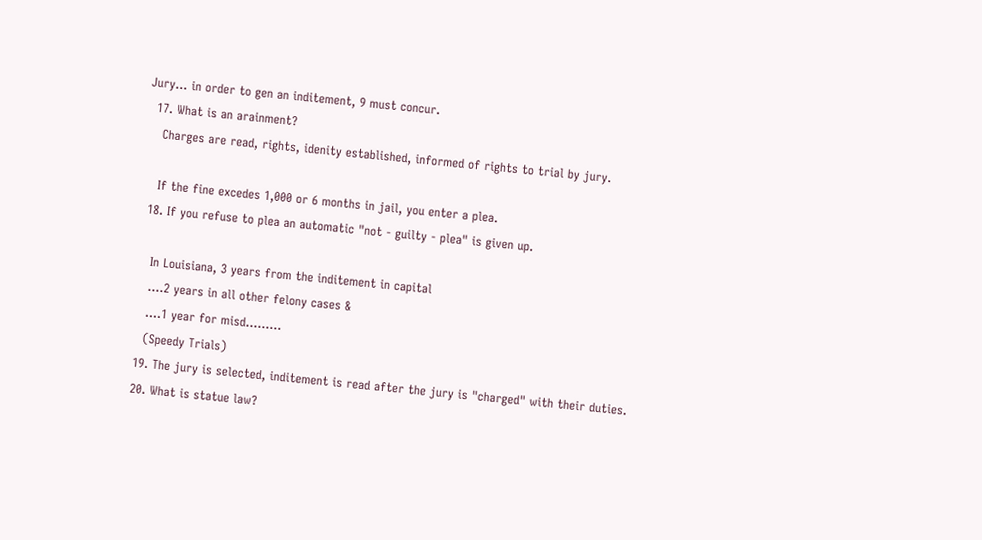Jury... in order to gen an inditement, 9 must concur.
  17. What is an arainment?
    Charges are read, rights, idenity established, informed of rights to trial by jury.

    If the fine excedes 1,000 or 6 months in jail, you enter a plea.
  18. If you refuse to plea an automatic "not - guilty - plea" is given up.

    In Louisiana, 3 years from the inditement in capital
    ....2 years in all other felony cases &
    ....1 year for misd.........
    (Speedy Trials)
  19. The jury is selected, inditement is read after the jury is "charged" with their duties.
  20. What is statue law?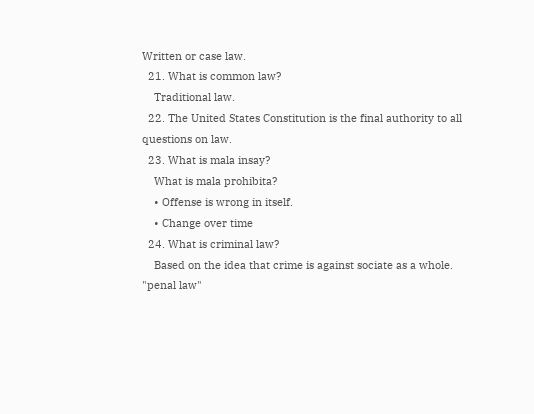Written or case law.
  21. What is common law?
    Traditional law.
  22. The United States Constitution is the final authority to all questions on law.
  23. What is mala insay?
    What is mala prohibita?
    • Offense is wrong in itself.
    • Change over time
  24. What is criminal law?
    Based on the idea that crime is against sociate as a whole. "penal law"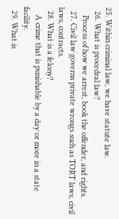25. Within criminal law, we have statute law.
  26. What is procedral law?
    Process of how we arrest, book the offender, and rights.
  27. Civil law governs private wrongs such as TORT laws, civil laws, contracts.
  28. What is a felony?
    A crime that is punishable by a day or more in a state facility.
  29. What is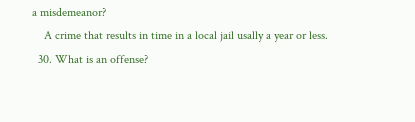a misdemeanor?
    A crime that results in time in a local jail usally a year or less.
  30. What is an offense?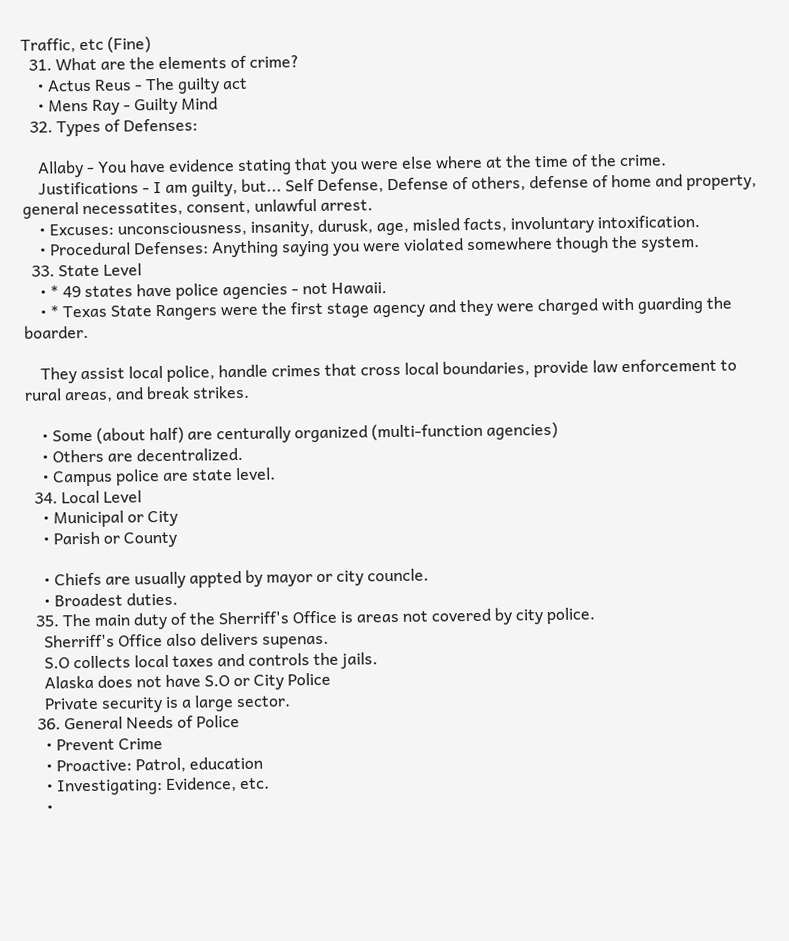Traffic, etc (Fine)
  31. What are the elements of crime?
    • Actus Reus - The guilty act
    • Mens Ray - Guilty Mind
  32. Types of Defenses:

    Allaby - You have evidence stating that you were else where at the time of the crime.
    Justifications - I am guilty, but... Self Defense, Defense of others, defense of home and property, general necessatites, consent, unlawful arrest.
    • Excuses: unconsciousness, insanity, durusk, age, misled facts, involuntary intoxification.
    • Procedural Defenses: Anything saying you were violated somewhere though the system.
  33. State Level
    • * 49 states have police agencies - not Hawaii.
    • * Texas State Rangers were the first stage agency and they were charged with guarding the boarder.

    They assist local police, handle crimes that cross local boundaries, provide law enforcement to rural areas, and break strikes.

    • Some (about half) are centurally organized (multi-function agencies)
    • Others are decentralized.
    • Campus police are state level.
  34. Local Level
    • Municipal or City
    • Parish or County

    • Chiefs are usually appted by mayor or city councle.
    • Broadest duties.
  35. The main duty of the Sherriff's Office is areas not covered by city police.
    Sherriff's Office also delivers supenas.
    S.O collects local taxes and controls the jails.
    Alaska does not have S.O or City Police
    Private security is a large sector.
  36. General Needs of Police
    • Prevent Crime
    • Proactive: Patrol, education
    • Investigating: Evidence, etc.
    •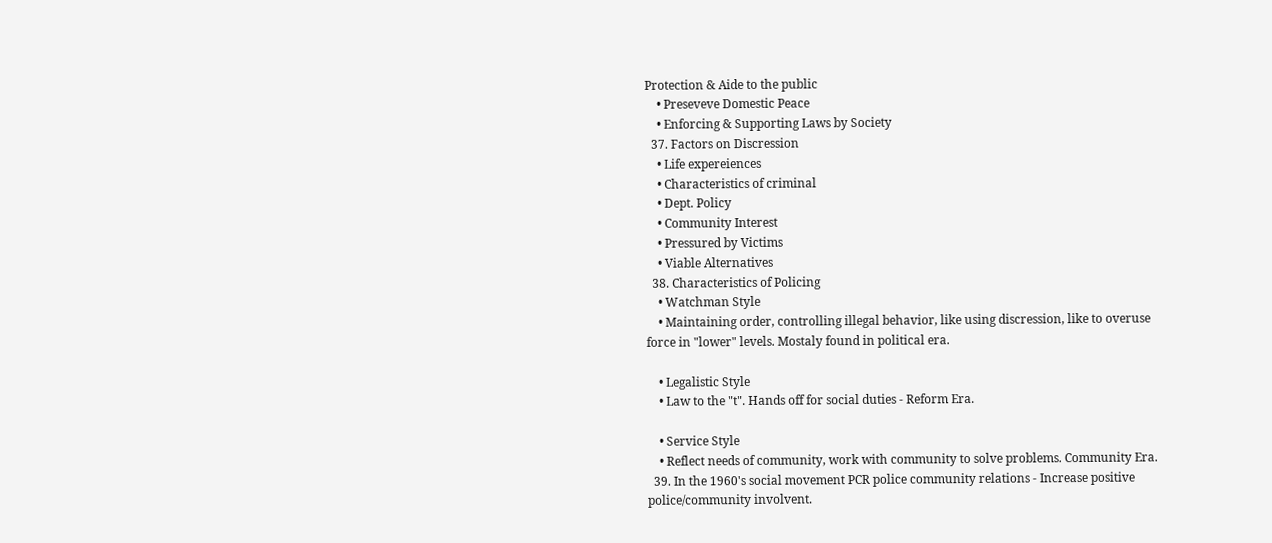Protection & Aide to the public
    • Preseveve Domestic Peace
    • Enforcing & Supporting Laws by Society
  37. Factors on Discression
    • Life expereiences
    • Characteristics of criminal
    • Dept. Policy
    • Community Interest
    • Pressured by Victims
    • Viable Alternatives
  38. Characteristics of Policing
    • Watchman Style
    • Maintaining order, controlling illegal behavior, like using discression, like to overuse force in "lower" levels. Mostaly found in political era.

    • Legalistic Style
    • Law to the "t". Hands off for social duties - Reform Era.

    • Service Style
    • Reflect needs of community, work with community to solve problems. Community Era.
  39. In the 1960's social movement PCR police community relations - Increase positive police/community involvent.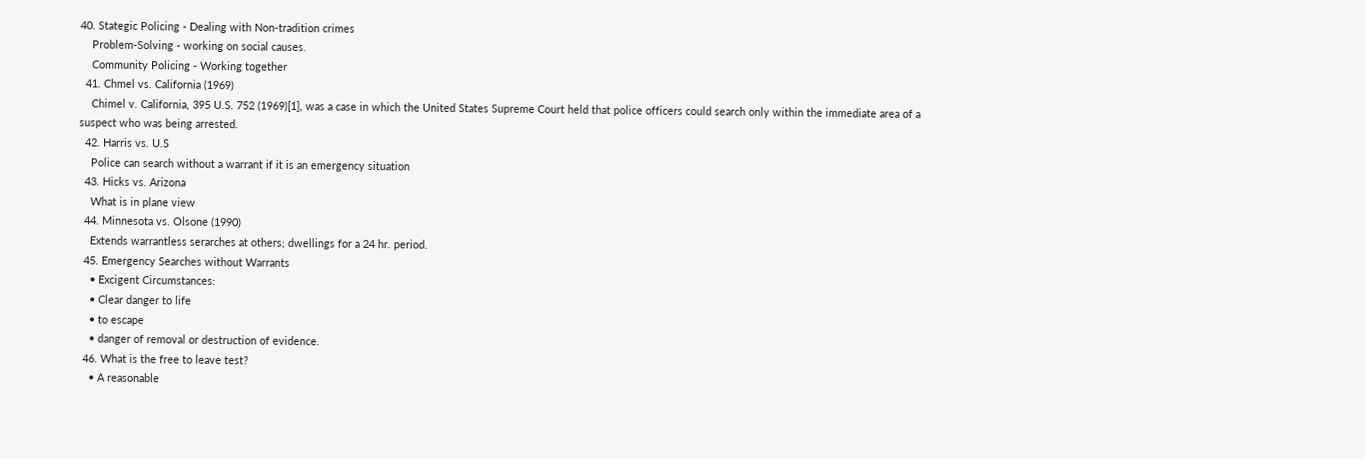40. Stategic Policing - Dealing with Non-tradition crimes
    Problem-Solving - working on social causes.
    Community Policing - Working together
  41. Chmel vs. California (1969)
    Chimel v. California, 395 U.S. 752 (1969)[1], was a case in which the United States Supreme Court held that police officers could search only within the immediate area of a suspect who was being arrested.
  42. Harris vs. U.S
    Police can search without a warrant if it is an emergency situation
  43. Hicks vs. Arizona
    What is in plane view
  44. Minnesota vs. Olsone (1990)
    Extends warrantless serarches at others; dwellings for a 24 hr. period.
  45. Emergency Searches without Warrants
    • Excigent Circumstances:
    • Clear danger to life
    • to escape
    • danger of removal or destruction of evidence.
  46. What is the free to leave test?
    • A reasonable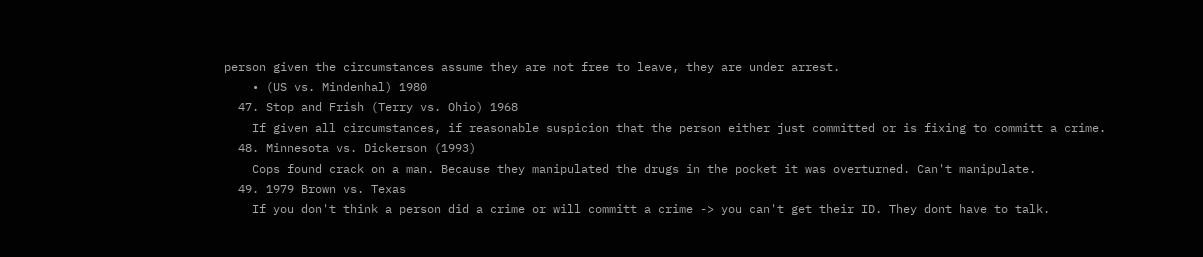person given the circumstances assume they are not free to leave, they are under arrest.
    • (US vs. Mindenhal) 1980
  47. Stop and Frish (Terry vs. Ohio) 1968
    If given all circumstances, if reasonable suspicion that the person either just committed or is fixing to committ a crime.
  48. Minnesota vs. Dickerson (1993)
    Cops found crack on a man. Because they manipulated the drugs in the pocket it was overturned. Can't manipulate.
  49. 1979 Brown vs. Texas
    If you don't think a person did a crime or will committ a crime -> you can't get their ID. They dont have to talk.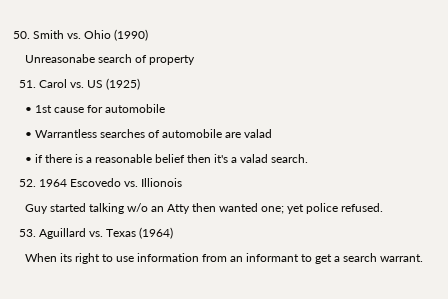50. Smith vs. Ohio (1990)
    Unreasonabe search of property
  51. Carol vs. US (1925)
    • 1st cause for automobile
    • Warrantless searches of automobile are valad
    • if there is a reasonable belief then it's a valad search.
  52. 1964 Escovedo vs. Illionois
    Guy started talking w/o an Atty then wanted one; yet police refused.
  53. Aguillard vs. Texas (1964)
    When its right to use information from an informant to get a search warrant.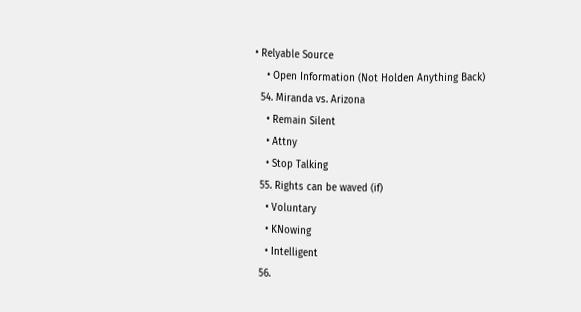• Relyable Source
    • Open Information (Not Holden Anything Back)
  54. Miranda vs. Arizona
    • Remain Silent
    • Attny
    • Stop Talking
  55. Rights can be waved (if)
    • Voluntary
    • KNowing
    • Intelligent
  56.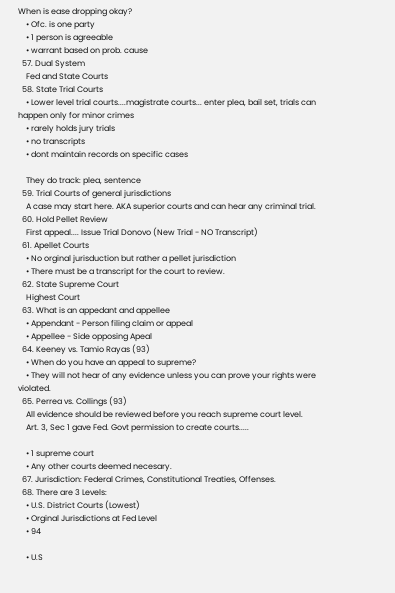When is ease dropping okay?
    • Ofc. is one party
    • 1 person is agreeable
    • warrant based on prob. cause
  57. Dual System
    Fed and State Courts
  58. State Trial Courts
    • Lower level trial courts....magistrate courts... enter plea, bail set, trials can happen only for minor crimes
    • rarely holds jury trials
    • no transcripts
    • dont maintain records on specific cases

    They do track: plea, sentence
  59. Trial Courts of general jurisdictions
    A case may start here. AKA superior courts and can hear any criminal trial.
  60. Hold Pellet Review
    First appeal.... Issue Trial Donovo (New Trial - NO Transcript)
  61. Apellet Courts
    • No orginal jurisduction but rather a pellet jurisdiction
    • There must be a transcript for the court to review.
  62. State Supreme Court
    Highest Court
  63. What is an appedant and appellee
    • Appendant - Person filing claim or appeal
    • Appellee - Side opposing Apeal
  64. Keeney vs. Tamio Rayas (93)
    • When do you have an appeal to supreme?
    • They will not hear of any evidence unless you can prove your rights were violated.
  65. Perrea vs. Collings (93)
    All evidence should be reviewed before you reach supreme court level.
    Art. 3, Sec 1 gave Fed. Govt permission to create courts.....

    • 1 supreme court
    • Any other courts deemed necesary.
  67. Jurisdiction: Federal Crimes, Constitutional Treaties, Offenses.
  68. There are 3 Levels:
    • U.S. District Courts (Lowest)
    • Orginal Jurisdictions at Fed Level
    • 94

    • U.S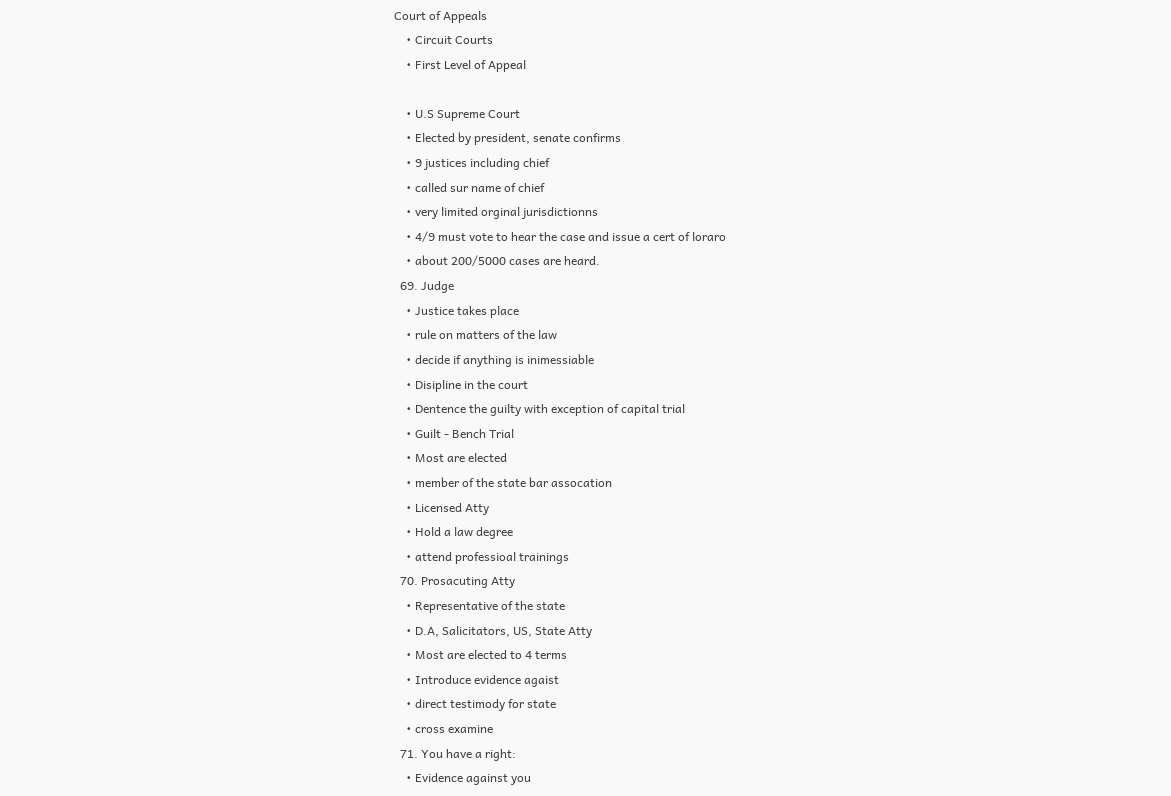Court of Appeals
    • Circuit Courts
    • First Level of Appeal

    • U.S Supreme Court
    • Elected by president, senate confirms
    • 9 justices including chief
    • called sur name of chief
    • very limited orginal jurisdictionns
    • 4/9 must vote to hear the case and issue a cert of loraro
    • about 200/5000 cases are heard.
  69. Judge
    • Justice takes place
    • rule on matters of the law
    • decide if anything is inimessiable
    • Disipline in the court
    • Dentence the guilty with exception of capital trial
    • Guilt - Bench Trial
    • Most are elected
    • member of the state bar assocation
    • Licensed Atty
    • Hold a law degree
    • attend professioal trainings
  70. Prosacuting Atty
    • Representative of the state
    • D.A, Salicitators, US, State Atty
    • Most are elected to 4 terms
    • Introduce evidence agaist
    • direct testimody for state
    • cross examine
  71. You have a right:
    • Evidence against you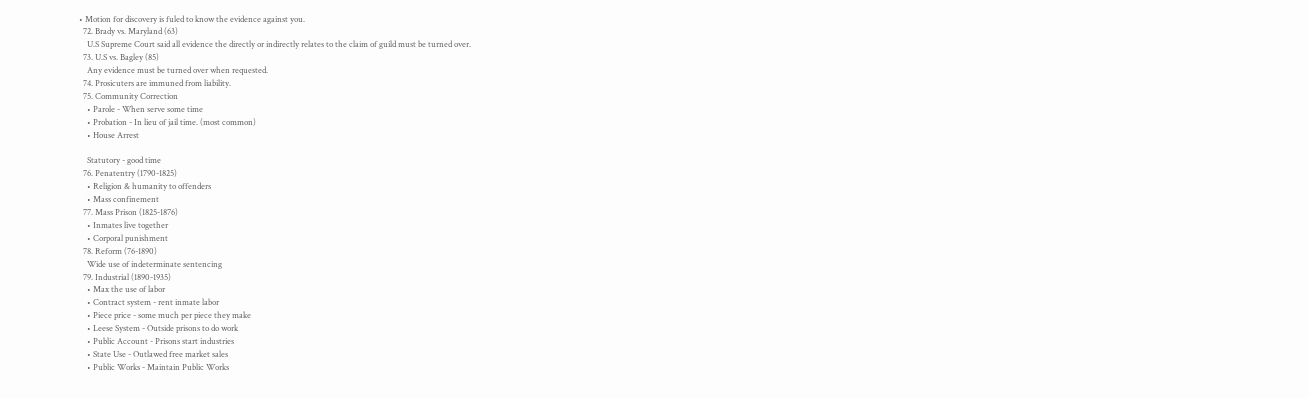• Motion for discovery is fuled to know the evidence against you.
  72. Brady vs. Maryland (63)
    U.S Supreme Court said all evidence the directly or indirectly relates to the claim of guild must be turned over.
  73. U.S vs. Bagley (85)
    Any evidence must be turned over when requested.
  74. Prosicuters are immuned from liability.
  75. Community Correction
    • Parole - When serve some time
    • Probation - In lieu of jail time. (most common)
    • House Arrest

    Statutory - good time
  76. Penatentry (1790-1825)
    • Religion & humanity to offenders
    • Mass confinement
  77. Mass Prison (1825-1876)
    • Inmates live together
    • Corporal punishment
  78. Reform (76-1890)
    Wide use of indeterminate sentencing
  79. Industrial (1890-1935)
    • Max the use of labor
    • Contract system - rent inmate labor
    • Piece price - some much per piece they make
    • Leese System - Outside prisons to do work
    • Public Account - Prisons start industries
    • State Use - Outlawed free market sales
    • Public Works - Maintain Public Works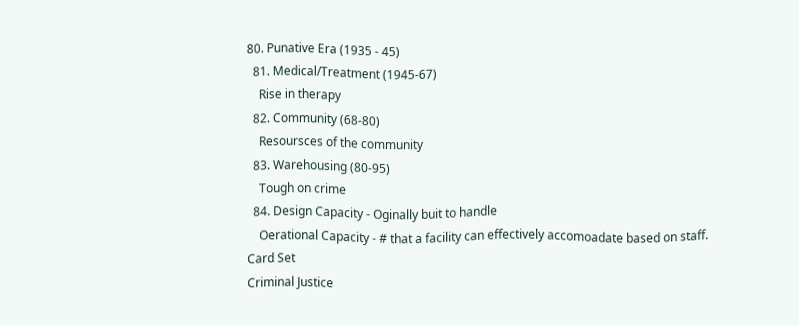80. Punative Era (1935 - 45)
  81. Medical/Treatment (1945-67)
    Rise in therapy
  82. Community (68-80)
    Resoursces of the community
  83. Warehousing (80-95)
    Tough on crime
  84. Design Capacity - Oginally buit to handle
    Oerational Capacity - # that a facility can effectively accomoadate based on staff.
Card Set
Criminal Justice